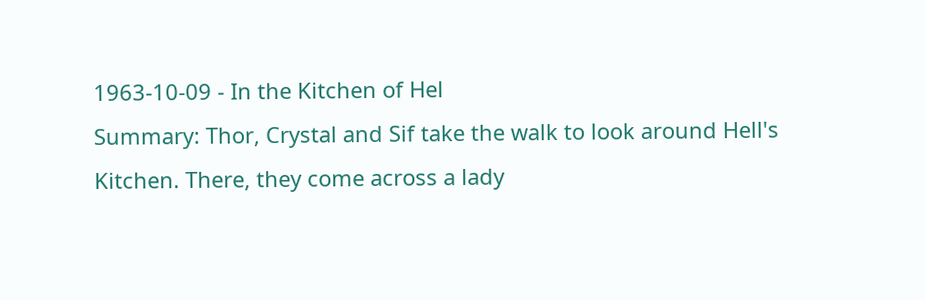1963-10-09 - In the Kitchen of Hel
Summary: Thor, Crystal and Sif take the walk to look around Hell's Kitchen. There, they come across a lady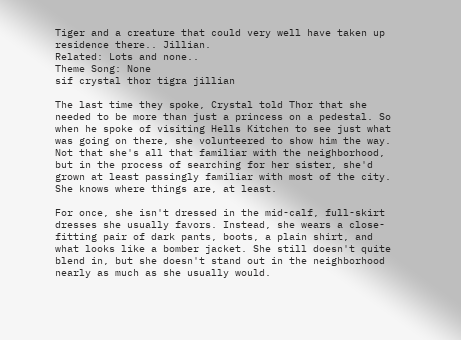Tiger and a creature that could very well have taken up residence there.. Jillian.
Related: Lots and none..
Theme Song: None
sif crystal thor tigra jillian

The last time they spoke, Crystal told Thor that she needed to be more than just a princess on a pedestal. So when he spoke of visiting Hells Kitchen to see just what was going on there, she volunteered to show him the way. Not that she's all that familiar with the neighborhood, but in the process of searching for her sister, she'd grown at least passingly familiar with most of the city. She knows where things are, at least.

For once, she isn't dressed in the mid-calf, full-skirt dresses she usually favors. Instead, she wears a close-fitting pair of dark pants, boots, a plain shirt, and what looks like a bomber jacket. She still doesn't quite blend in, but she doesn't stand out in the neighborhood nearly as much as she usually would.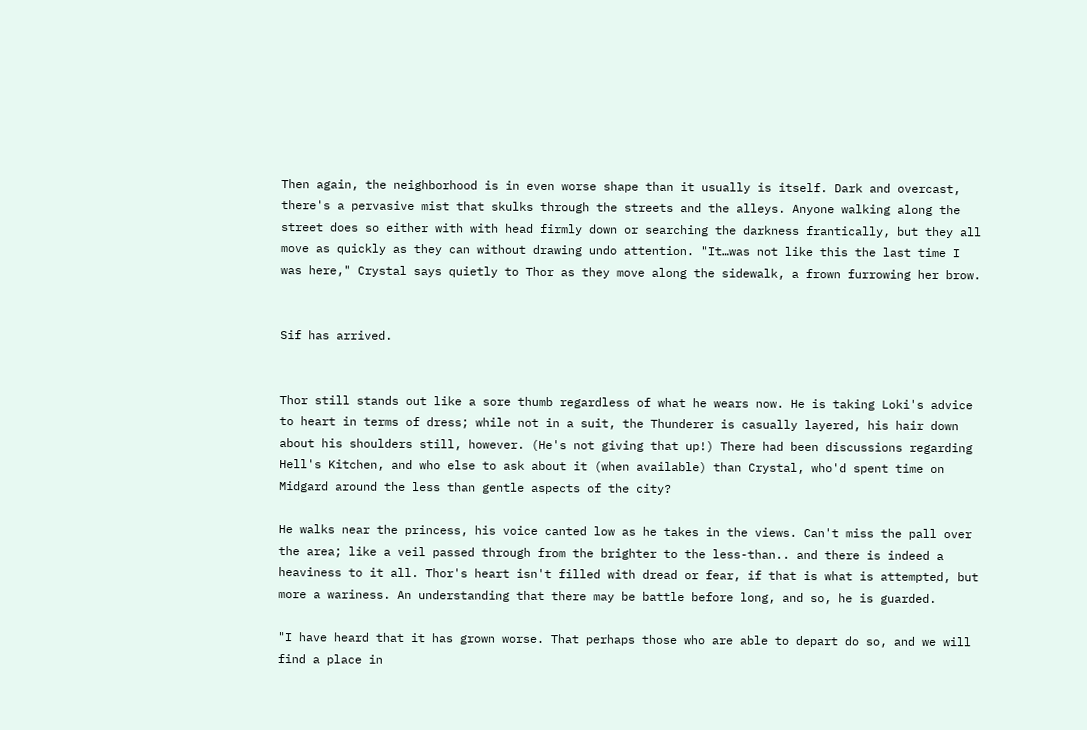Then again, the neighborhood is in even worse shape than it usually is itself. Dark and overcast, there's a pervasive mist that skulks through the streets and the alleys. Anyone walking along the street does so either with with head firmly down or searching the darkness frantically, but they all move as quickly as they can without drawing undo attention. "It…was not like this the last time I was here," Crystal says quietly to Thor as they move along the sidewalk, a frown furrowing her brow.


Sif has arrived.


Thor still stands out like a sore thumb regardless of what he wears now. He is taking Loki's advice to heart in terms of dress; while not in a suit, the Thunderer is casually layered, his hair down about his shoulders still, however. (He's not giving that up!) There had been discussions regarding Hell's Kitchen, and who else to ask about it (when available) than Crystal, who'd spent time on Midgard around the less than gentle aspects of the city?

He walks near the princess, his voice canted low as he takes in the views. Can't miss the pall over the area; like a veil passed through from the brighter to the less-than.. and there is indeed a heaviness to it all. Thor's heart isn't filled with dread or fear, if that is what is attempted, but more a wariness. An understanding that there may be battle before long, and so, he is guarded.

"I have heard that it has grown worse. That perhaps those who are able to depart do so, and we will find a place in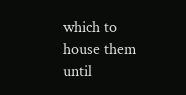which to house them until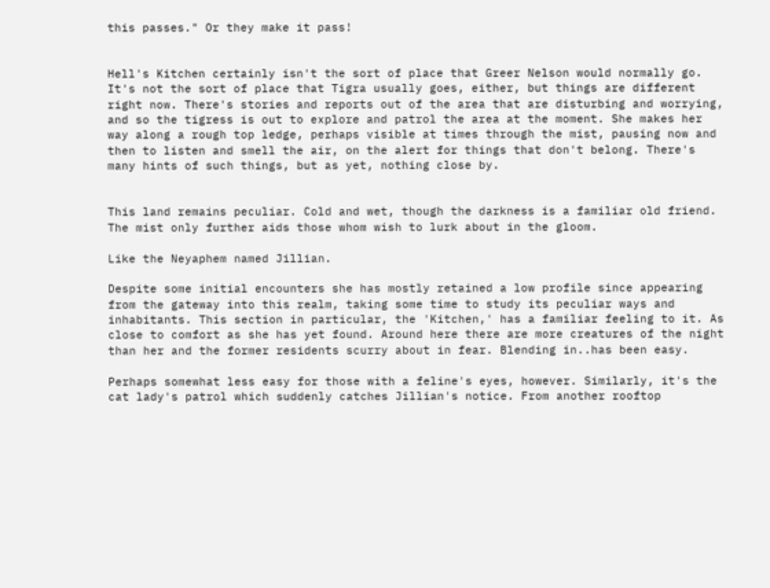this passes." Or they make it pass!


Hell's Kitchen certainly isn't the sort of place that Greer Nelson would normally go. It's not the sort of place that Tigra usually goes, either, but things are different right now. There's stories and reports out of the area that are disturbing and worrying, and so the tigress is out to explore and patrol the area at the moment. She makes her way along a rough top ledge, perhaps visible at times through the mist, pausing now and then to listen and smell the air, on the alert for things that don't belong. There's many hints of such things, but as yet, nothing close by.


This land remains peculiar. Cold and wet, though the darkness is a familiar old friend. The mist only further aids those whom wish to lurk about in the gloom.

Like the Neyaphem named Jillian.

Despite some initial encounters she has mostly retained a low profile since appearing from the gateway into this realm, taking some time to study its peculiar ways and inhabitants. This section in particular, the 'Kitchen,' has a familiar feeling to it. As close to comfort as she has yet found. Around here there are more creatures of the night than her and the former residents scurry about in fear. Blending in..has been easy.

Perhaps somewhat less easy for those with a feline's eyes, however. Similarly, it's the cat lady's patrol which suddenly catches Jillian's notice. From another rooftop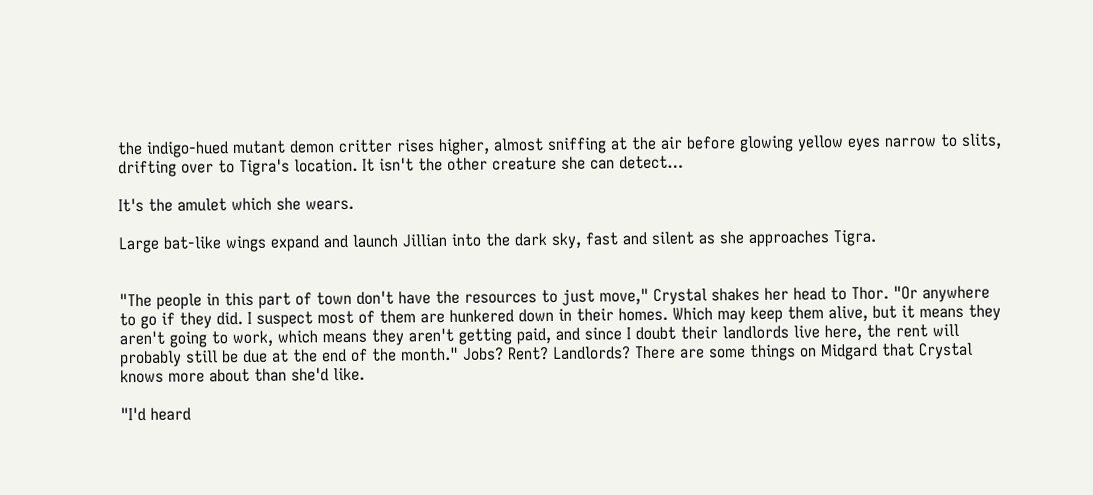the indigo-hued mutant demon critter rises higher, almost sniffing at the air before glowing yellow eyes narrow to slits, drifting over to Tigra's location. It isn't the other creature she can detect…

It's the amulet which she wears.

Large bat-like wings expand and launch Jillian into the dark sky, fast and silent as she approaches Tigra.


"The people in this part of town don't have the resources to just move," Crystal shakes her head to Thor. "Or anywhere to go if they did. I suspect most of them are hunkered down in their homes. Which may keep them alive, but it means they aren't going to work, which means they aren't getting paid, and since I doubt their landlords live here, the rent will probably still be due at the end of the month." Jobs? Rent? Landlords? There are some things on Midgard that Crystal knows more about than she'd like.

"I'd heard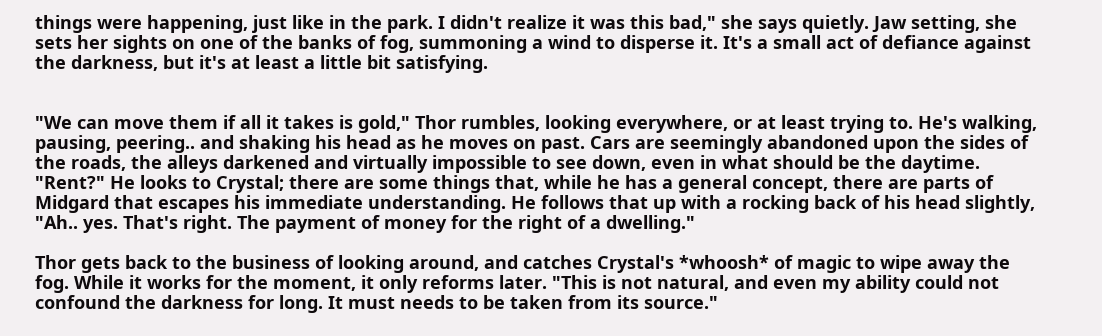things were happening, just like in the park. I didn't realize it was this bad," she says quietly. Jaw setting, she sets her sights on one of the banks of fog, summoning a wind to disperse it. It's a small act of defiance against the darkness, but it's at least a little bit satisfying.


"We can move them if all it takes is gold," Thor rumbles, looking everywhere, or at least trying to. He's walking, pausing, peering.. and shaking his head as he moves on past. Cars are seemingly abandoned upon the sides of the roads, the alleys darkened and virtually impossible to see down, even in what should be the daytime. "Rent?" He looks to Crystal; there are some things that, while he has a general concept, there are parts of Midgard that escapes his immediate understanding. He follows that up with a rocking back of his head slightly, "Ah.. yes. That's right. The payment of money for the right of a dwelling."

Thor gets back to the business of looking around, and catches Crystal's *whoosh* of magic to wipe away the fog. While it works for the moment, it only reforms later. "This is not natural, and even my ability could not confound the darkness for long. It must needs to be taken from its source."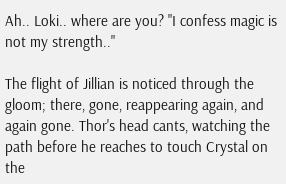Ah.. Loki.. where are you? "I confess magic is not my strength.."

The flight of Jillian is noticed through the gloom; there, gone, reappearing again, and again gone. Thor's head cants, watching the path before he reaches to touch Crystal on the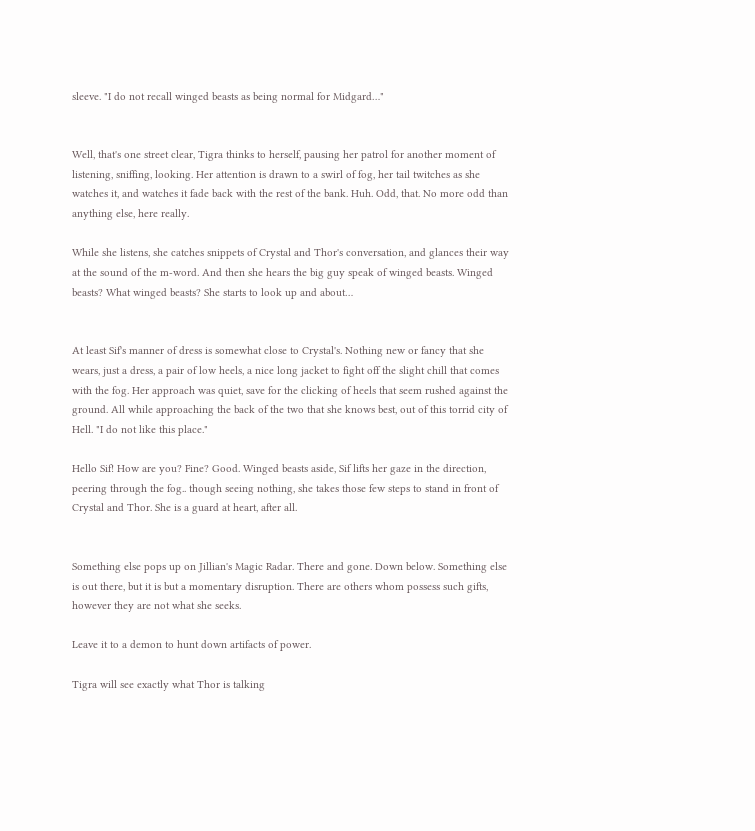sleeve. "I do not recall winged beasts as being normal for Midgard…"


Well, that's one street clear, Tigra thinks to herself, pausing her patrol for another moment of listening, sniffing, looking. Her attention is drawn to a swirl of fog, her tail twitches as she watches it, and watches it fade back with the rest of the bank. Huh. Odd, that. No more odd than anything else, here really.

While she listens, she catches snippets of Crystal and Thor's conversation, and glances their way at the sound of the m-word. And then she hears the big guy speak of winged beasts. Winged beasts? What winged beasts? She starts to look up and about…


At least Sif's manner of dress is somewhat close to Crystal's. Nothing new or fancy that she wears, just a dress, a pair of low heels, a nice long jacket to fight off the slight chill that comes with the fog. Her approach was quiet, save for the clicking of heels that seem rushed against the ground. All while approaching the back of the two that she knows best, out of this torrid city of Hell. "I do not like this place."

Hello Sif! How are you? Fine? Good. Winged beasts aside, Sif lifts her gaze in the direction, peering through the fog.. though seeing nothing, she takes those few steps to stand in front of Crystal and Thor. She is a guard at heart, after all.


Something else pops up on Jillian's Magic Radar. There and gone. Down below. Something else is out there, but it is but a momentary disruption. There are others whom possess such gifts, however they are not what she seeks.

Leave it to a demon to hunt down artifacts of power.

Tigra will see exactly what Thor is talking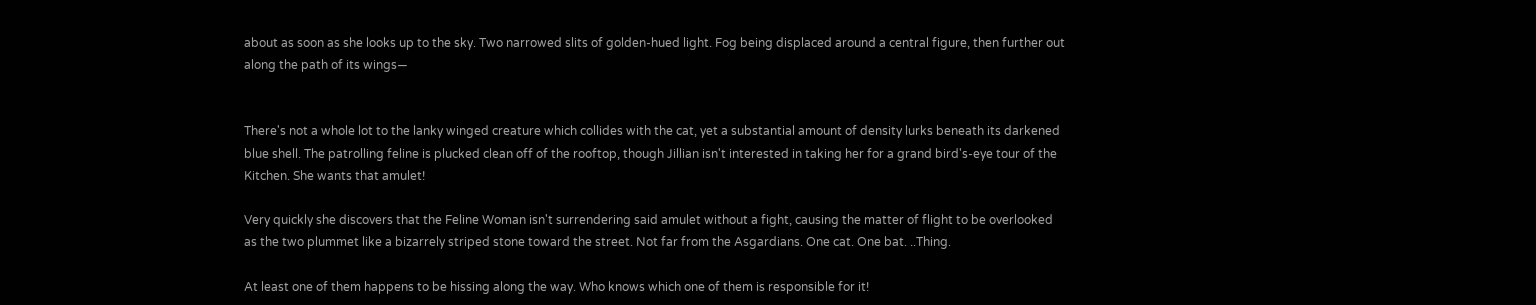about as soon as she looks up to the sky. Two narrowed slits of golden-hued light. Fog being displaced around a central figure, then further out along the path of its wings—


There's not a whole lot to the lanky winged creature which collides with the cat, yet a substantial amount of density lurks beneath its darkened blue shell. The patrolling feline is plucked clean off of the rooftop, though Jillian isn't interested in taking her for a grand bird's-eye tour of the Kitchen. She wants that amulet!

Very quickly she discovers that the Feline Woman isn't surrendering said amulet without a fight, causing the matter of flight to be overlooked as the two plummet like a bizarrely striped stone toward the street. Not far from the Asgardians. One cat. One bat. ..Thing.

At least one of them happens to be hissing along the way. Who knows which one of them is responsible for it!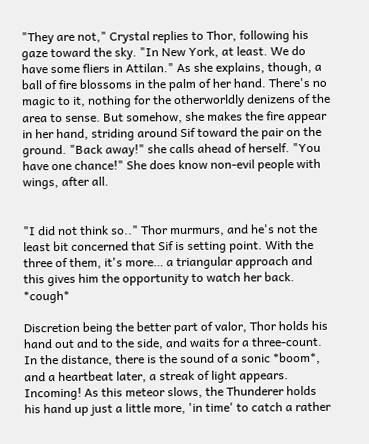"They are not," Crystal replies to Thor, following his gaze toward the sky. "In New York, at least. We do have some fliers in Attilan." As she explains, though, a ball of fire blossoms in the palm of her hand. There's no magic to it, nothing for the otherworldly denizens of the area to sense. But somehow, she makes the fire appear in her hand, striding around Sif toward the pair on the ground. "Back away!" she calls ahead of herself. "You have one chance!" She does know non-evil people with wings, after all.


"I did not think so.." Thor murmurs, and he's not the least bit concerned that Sif is setting point. With the three of them, it's more… a triangular approach and this gives him the opportunity to watch her back. *cough*

Discretion being the better part of valor, Thor holds his hand out and to the side, and waits for a three-count. In the distance, there is the sound of a sonic *boom*, and a heartbeat later, a streak of light appears. Incoming! As this meteor slows, the Thunderer holds his hand up just a little more, 'in time' to catch a rather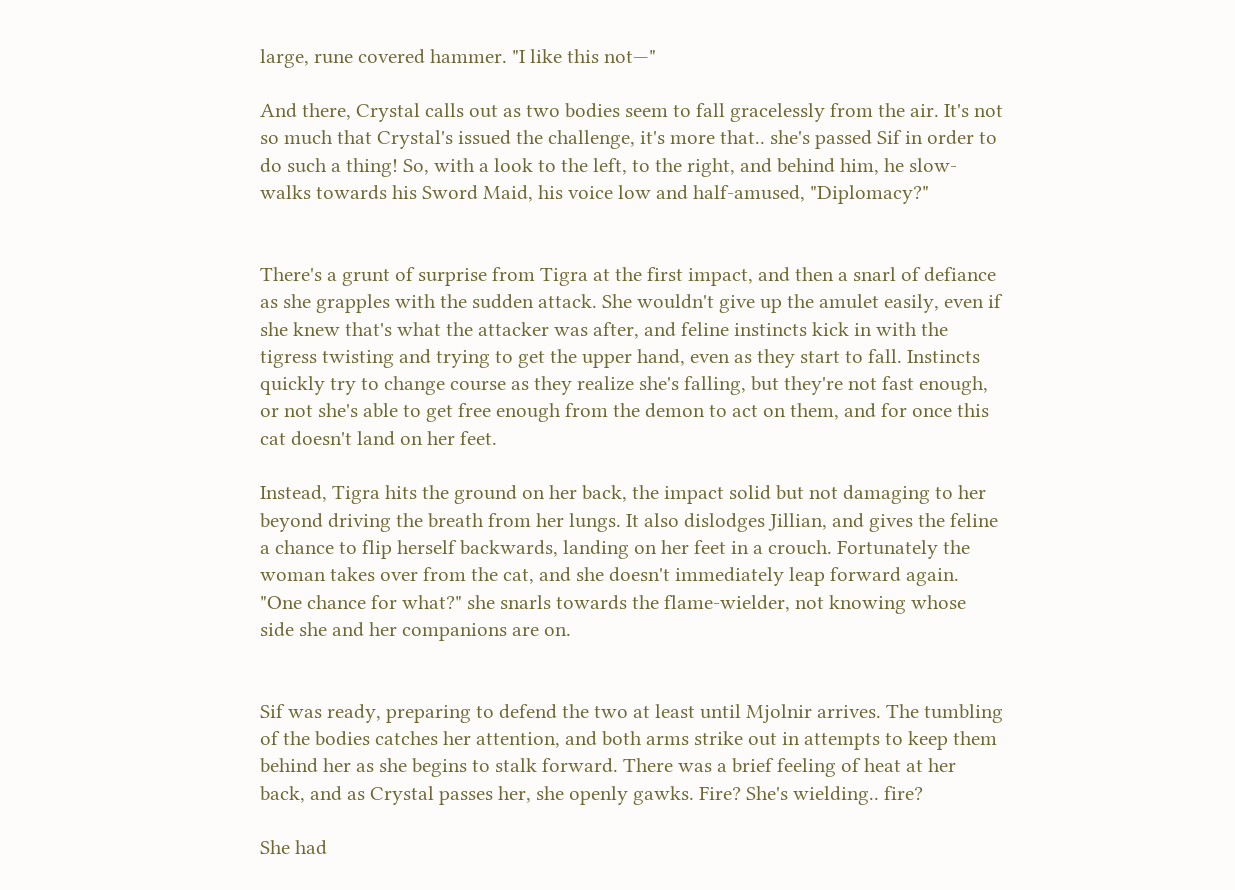large, rune covered hammer. "I like this not—"

And there, Crystal calls out as two bodies seem to fall gracelessly from the air. It's not so much that Crystal's issued the challenge, it's more that.. she's passed Sif in order to do such a thing! So, with a look to the left, to the right, and behind him, he slow-walks towards his Sword Maid, his voice low and half-amused, "Diplomacy?"


There's a grunt of surprise from Tigra at the first impact, and then a snarl of defiance as she grapples with the sudden attack. She wouldn't give up the amulet easily, even if she knew that's what the attacker was after, and feline instincts kick in with the tigress twisting and trying to get the upper hand, even as they start to fall. Instincts quickly try to change course as they realize she's falling, but they're not fast enough, or not she's able to get free enough from the demon to act on them, and for once this cat doesn't land on her feet.

Instead, Tigra hits the ground on her back, the impact solid but not damaging to her beyond driving the breath from her lungs. It also dislodges Jillian, and gives the feline a chance to flip herself backwards, landing on her feet in a crouch. Fortunately the woman takes over from the cat, and she doesn't immediately leap forward again. "One chance for what?" she snarls towards the flame-wielder, not knowing whose side she and her companions are on.


Sif was ready, preparing to defend the two at least until Mjolnir arrives. The tumbling of the bodies catches her attention, and both arms strike out in attempts to keep them behind her as she begins to stalk forward. There was a brief feeling of heat at her back, and as Crystal passes her, she openly gawks. Fire? She's wielding.. fire?

She had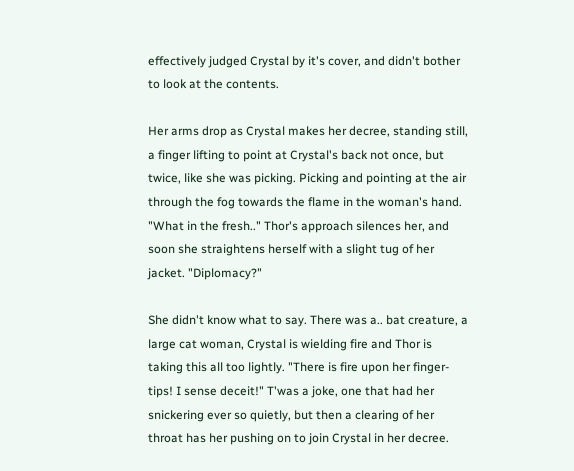effectively judged Crystal by it's cover, and didn't bother to look at the contents.

Her arms drop as Crystal makes her decree, standing still, a finger lifting to point at Crystal's back not once, but twice, like she was picking. Picking and pointing at the air through the fog towards the flame in the woman's hand. "What in the fresh.." Thor's approach silences her, and soon she straightens herself with a slight tug of her jacket. "Diplomacy?"

She didn't know what to say. There was a.. bat creature, a large cat woman, Crystal is wielding fire and Thor is taking this all too lightly. "There is fire upon her finger-tips! I sense deceit!" T'was a joke, one that had her snickering ever so quietly, but then a clearing of her throat has her pushing on to join Crystal in her decree.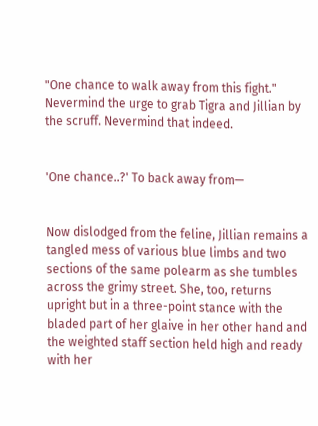"One chance to walk away from this fight." Nevermind the urge to grab Tigra and Jillian by the scruff. Nevermind that indeed.


'One chance..?' To back away from—


Now dislodged from the feline, Jillian remains a tangled mess of various blue limbs and two sections of the same polearm as she tumbles across the grimy street. She, too, returns upright but in a three-point stance with the bladed part of her glaive in her other hand and the weighted staff section held high and ready with her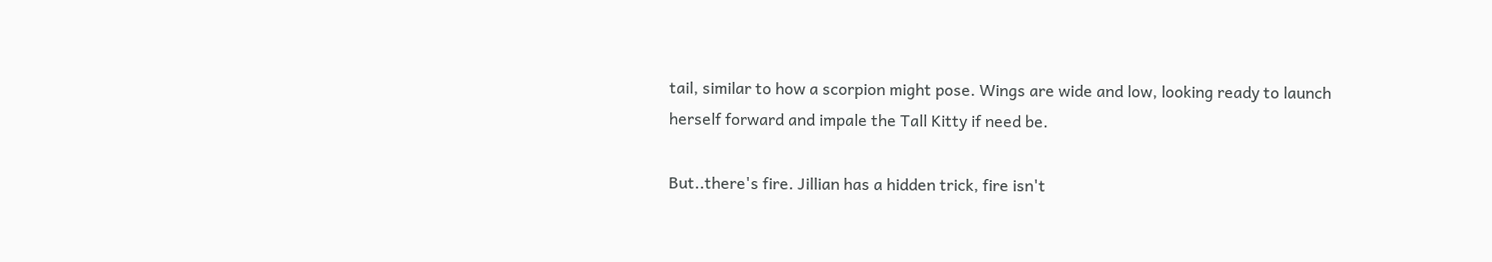tail, similar to how a scorpion might pose. Wings are wide and low, looking ready to launch herself forward and impale the Tall Kitty if need be.

But..there's fire. Jillian has a hidden trick, fire isn't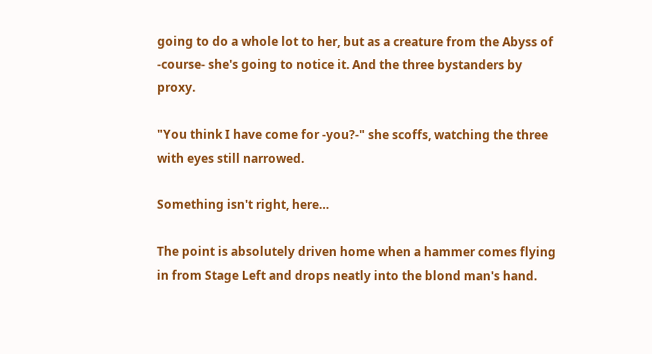going to do a whole lot to her, but as a creature from the Abyss of -course- she's going to notice it. And the three bystanders by proxy.

"You think I have come for -you?-" she scoffs, watching the three with eyes still narrowed.

Something isn't right, here…

The point is absolutely driven home when a hammer comes flying in from Stage Left and drops neatly into the blond man's hand.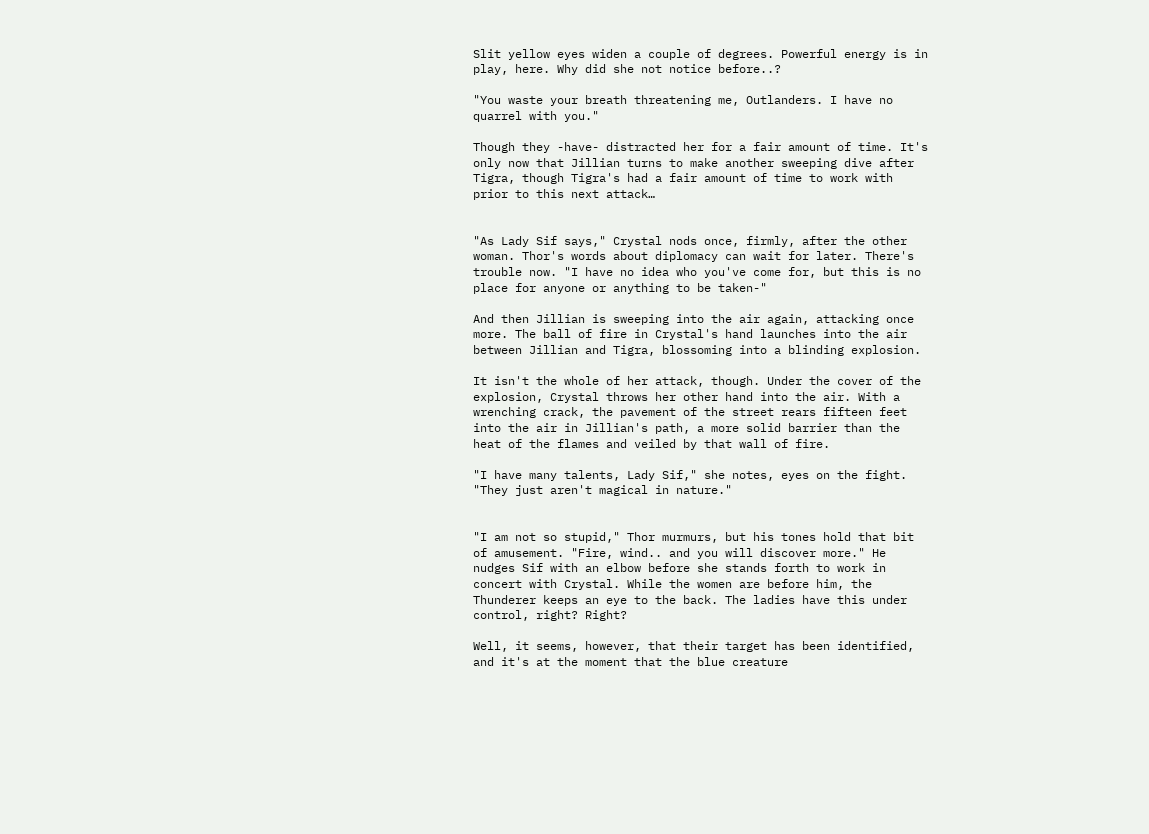Slit yellow eyes widen a couple of degrees. Powerful energy is in play, here. Why did she not notice before..?

"You waste your breath threatening me, Outlanders. I have no quarrel with you."

Though they -have- distracted her for a fair amount of time. It's only now that Jillian turns to make another sweeping dive after Tigra, though Tigra's had a fair amount of time to work with prior to this next attack…


"As Lady Sif says," Crystal nods once, firmly, after the other woman. Thor's words about diplomacy can wait for later. There's trouble now. "I have no idea who you've come for, but this is no place for anyone or anything to be taken-"

And then Jillian is sweeping into the air again, attacking once more. The ball of fire in Crystal's hand launches into the air between Jillian and Tigra, blossoming into a blinding explosion.

It isn't the whole of her attack, though. Under the cover of the explosion, Crystal throws her other hand into the air. With a wrenching crack, the pavement of the street rears fifteen feet into the air in Jillian's path, a more solid barrier than the heat of the flames and veiled by that wall of fire.

"I have many talents, Lady Sif," she notes, eyes on the fight. "They just aren't magical in nature."


"I am not so stupid," Thor murmurs, but his tones hold that bit of amusement. "Fire, wind.. and you will discover more." He nudges Sif with an elbow before she stands forth to work in concert with Crystal. While the women are before him, the Thunderer keeps an eye to the back. The ladies have this under control, right? Right?

Well, it seems, however, that their target has been identified, and it's at the moment that the blue creature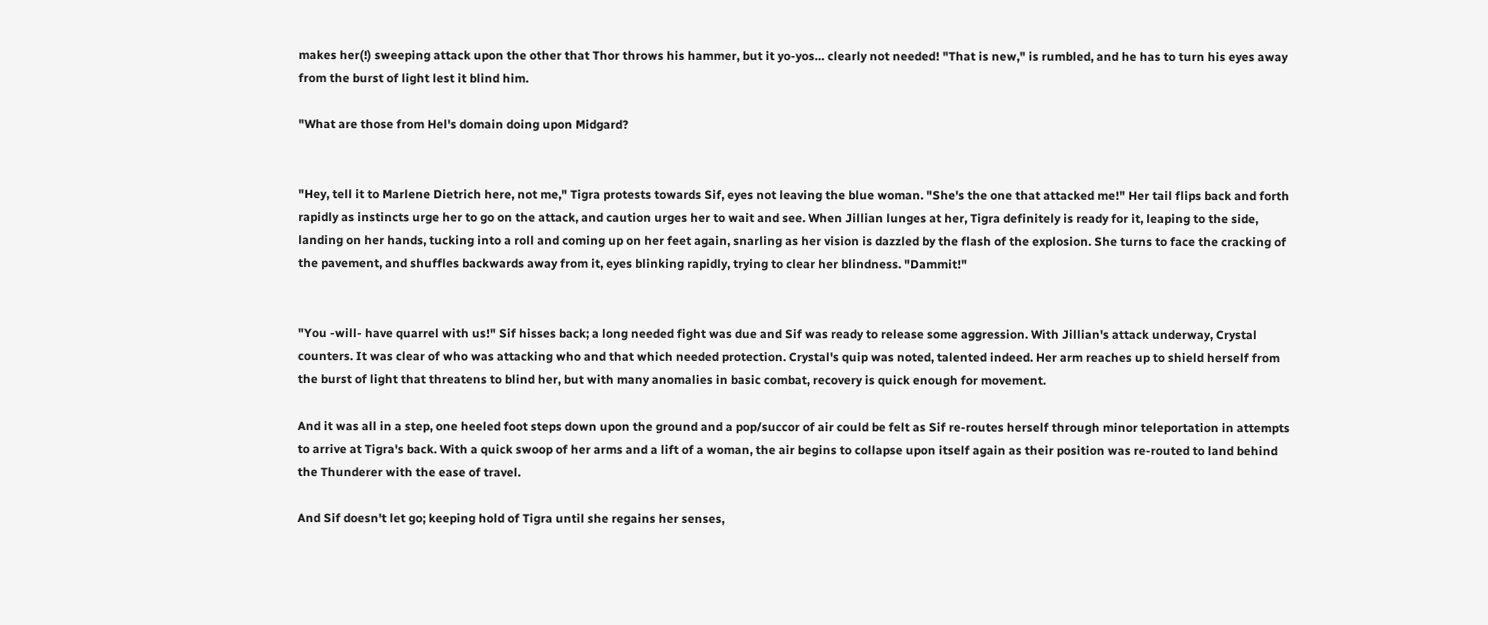makes her(!) sweeping attack upon the other that Thor throws his hammer, but it yo-yos… clearly not needed! "That is new," is rumbled, and he has to turn his eyes away from the burst of light lest it blind him.

"What are those from Hel's domain doing upon Midgard?


"Hey, tell it to Marlene Dietrich here, not me," Tigra protests towards Sif, eyes not leaving the blue woman. "She's the one that attacked me!" Her tail flips back and forth rapidly as instincts urge her to go on the attack, and caution urges her to wait and see. When Jillian lunges at her, Tigra definitely is ready for it, leaping to the side, landing on her hands, tucking into a roll and coming up on her feet again, snarling as her vision is dazzled by the flash of the explosion. She turns to face the cracking of the pavement, and shuffles backwards away from it, eyes blinking rapidly, trying to clear her blindness. "Dammit!"


"You -will- have quarrel with us!" Sif hisses back; a long needed fight was due and Sif was ready to release some aggression. With Jillian's attack underway, Crystal counters. It was clear of who was attacking who and that which needed protection. Crystal's quip was noted, talented indeed. Her arm reaches up to shield herself from the burst of light that threatens to blind her, but with many anomalies in basic combat, recovery is quick enough for movement.

And it was all in a step, one heeled foot steps down upon the ground and a pop/succor of air could be felt as Sif re-routes herself through minor teleportation in attempts to arrive at Tigra's back. With a quick swoop of her arms and a lift of a woman, the air begins to collapse upon itself again as their position was re-routed to land behind the Thunderer with the ease of travel.

And Sif doesn't let go; keeping hold of Tigra until she regains her senses,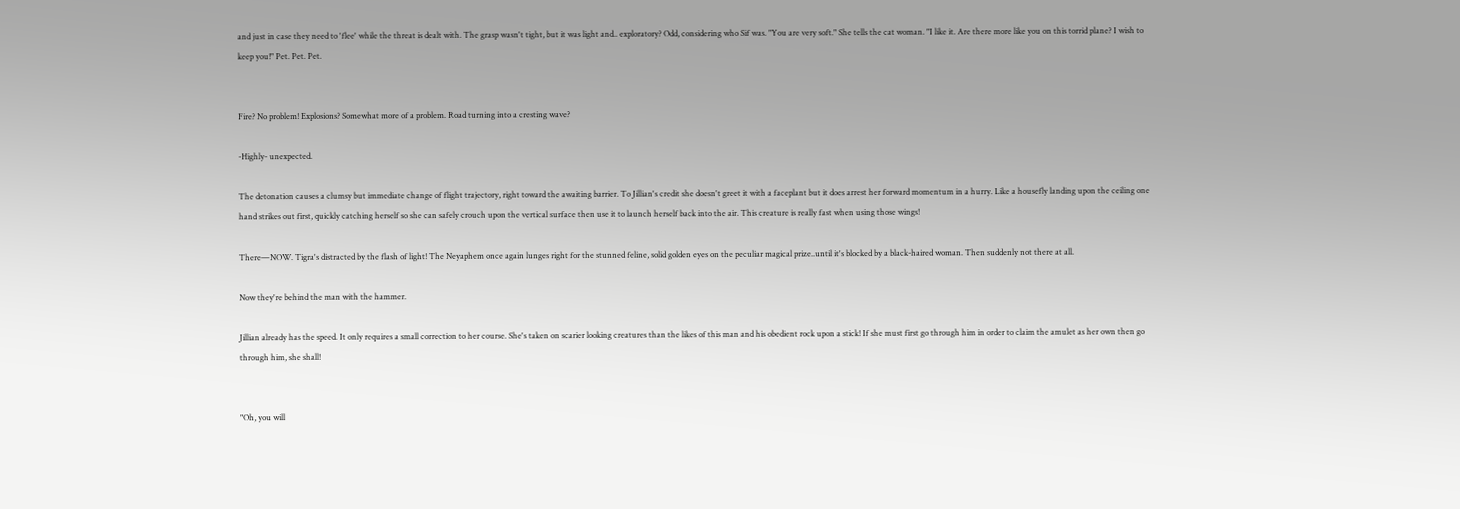and just in case they need to 'flee' while the threat is dealt with. The grasp wasn't tight, but it was light and.. exploratory? Odd, considering who Sif was. "You are very soft." She tells the cat woman. "I like it. Are there more like you on this torrid plane? I wish to keep you!" Pet. Pet. Pet.


Fire? No problem! Explosions? Somewhat more of a problem. Road turning into a cresting wave?

-Highly- unexpected.

The detonation causes a clumsy but immediate change of flight trajectory, right toward the awaiting barrier. To Jillian's credit she doesn't greet it with a faceplant but it does arrest her forward momentum in a hurry. Like a housefly landing upon the ceiling one hand strikes out first, quickly catching herself so she can safely crouch upon the vertical surface then use it to launch herself back into the air. This creature is really fast when using those wings!

There—NOW. Tigra's distracted by the flash of light! The Neyaphem once again lunges right for the stunned feline, solid golden eyes on the peculiar magical prize..until it's blocked by a black-haired woman. Then suddenly not there at all.

Now they're behind the man with the hammer.

Jillian already has the speed. It only requires a small correction to her course. She's taken on scarier looking creatures than the likes of this man and his obedient rock upon a stick! If she must first go through him in order to claim the amulet as her own then go through him, she shall!


"Oh, you will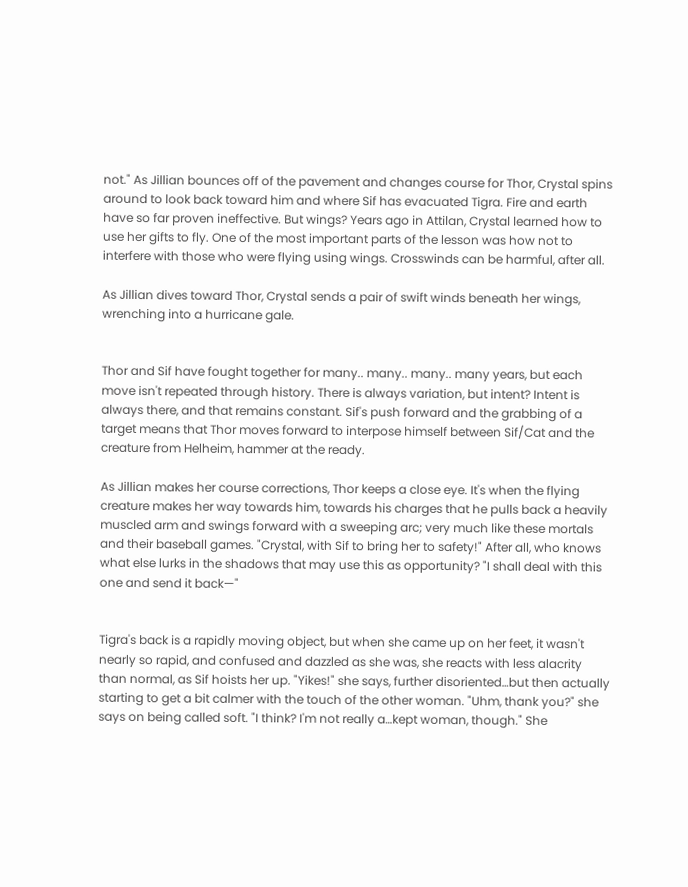not." As Jillian bounces off of the pavement and changes course for Thor, Crystal spins around to look back toward him and where Sif has evacuated Tigra. Fire and earth have so far proven ineffective. But wings? Years ago in Attilan, Crystal learned how to use her gifts to fly. One of the most important parts of the lesson was how not to interfere with those who were flying using wings. Crosswinds can be harmful, after all.

As Jillian dives toward Thor, Crystal sends a pair of swift winds beneath her wings, wrenching into a hurricane gale.


Thor and Sif have fought together for many.. many.. many.. many years, but each move isn't repeated through history. There is always variation, but intent? Intent is always there, and that remains constant. Sif's push forward and the grabbing of a target means that Thor moves forward to interpose himself between Sif/Cat and the creature from Helheim, hammer at the ready.

As Jillian makes her course corrections, Thor keeps a close eye. It's when the flying creature makes her way towards him, towards his charges that he pulls back a heavily muscled arm and swings forward with a sweeping arc; very much like these mortals and their baseball games. "Crystal, with Sif to bring her to safety!" After all, who knows what else lurks in the shadows that may use this as opportunity? "I shall deal with this one and send it back—"


Tigra's back is a rapidly moving object, but when she came up on her feet, it wasn't nearly so rapid, and confused and dazzled as she was, she reacts with less alacrity than normal, as Sif hoists her up. "Yikes!" she says, further disoriented…but then actually starting to get a bit calmer with the touch of the other woman. "Uhm, thank you?" she says on being called soft. "I think? I'm not really a…kept woman, though." She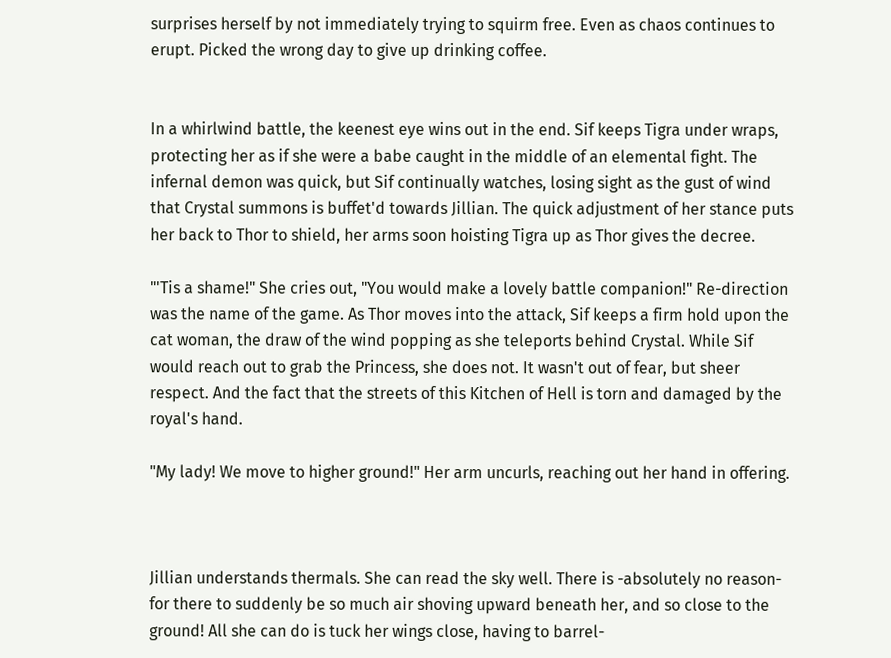surprises herself by not immediately trying to squirm free. Even as chaos continues to erupt. Picked the wrong day to give up drinking coffee.


In a whirlwind battle, the keenest eye wins out in the end. Sif keeps Tigra under wraps, protecting her as if she were a babe caught in the middle of an elemental fight. The infernal demon was quick, but Sif continually watches, losing sight as the gust of wind that Crystal summons is buffet'd towards Jillian. The quick adjustment of her stance puts her back to Thor to shield, her arms soon hoisting Tigra up as Thor gives the decree.

"'Tis a shame!" She cries out, "You would make a lovely battle companion!" Re-direction was the name of the game. As Thor moves into the attack, Sif keeps a firm hold upon the cat woman, the draw of the wind popping as she teleports behind Crystal. While Sif would reach out to grab the Princess, she does not. It wasn't out of fear, but sheer respect. And the fact that the streets of this Kitchen of Hell is torn and damaged by the royal's hand.

"My lady! We move to higher ground!" Her arm uncurls, reaching out her hand in offering.



Jillian understands thermals. She can read the sky well. There is -absolutely no reason- for there to suddenly be so much air shoving upward beneath her, and so close to the ground! All she can do is tuck her wings close, having to barrel-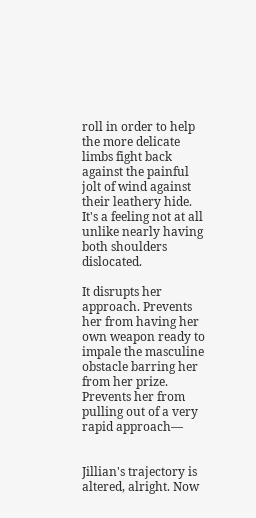roll in order to help the more delicate limbs fight back against the painful jolt of wind against their leathery hide. It's a feeling not at all unlike nearly having both shoulders dislocated.

It disrupts her approach. Prevents her from having her own weapon ready to impale the masculine obstacle barring her from her prize. Prevents her from pulling out of a very rapid approach—


Jillian's trajectory is altered, alright. Now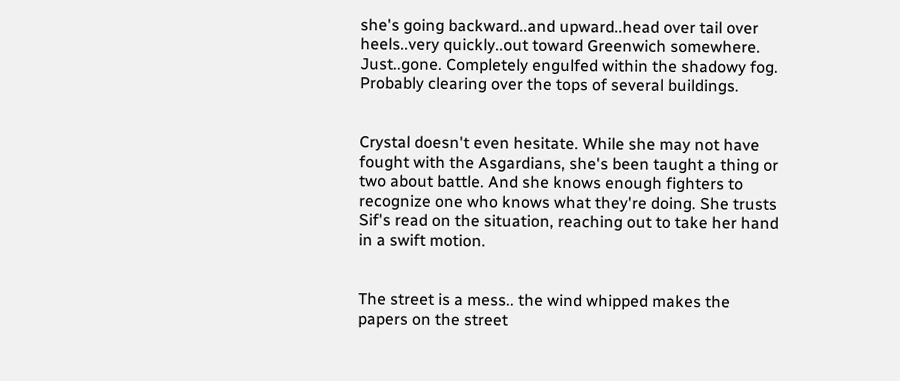she's going backward..and upward..head over tail over heels..very quickly..out toward Greenwich somewhere. Just..gone. Completely engulfed within the shadowy fog. Probably clearing over the tops of several buildings.


Crystal doesn't even hesitate. While she may not have fought with the Asgardians, she's been taught a thing or two about battle. And she knows enough fighters to recognize one who knows what they're doing. She trusts Sif's read on the situation, reaching out to take her hand in a swift motion.


The street is a mess.. the wind whipped makes the papers on the street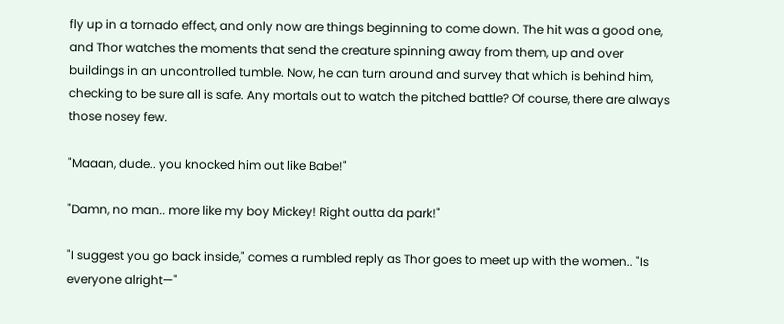fly up in a tornado effect, and only now are things beginning to come down. The hit was a good one, and Thor watches the moments that send the creature spinning away from them, up and over buildings in an uncontrolled tumble. Now, he can turn around and survey that which is behind him, checking to be sure all is safe. Any mortals out to watch the pitched battle? Of course, there are always those nosey few.

"Maaan, dude.. you knocked him out like Babe!"

"Damn, no man.. more like my boy Mickey! Right outta da park!"

"I suggest you go back inside," comes a rumbled reply as Thor goes to meet up with the women.. "Is everyone alright—"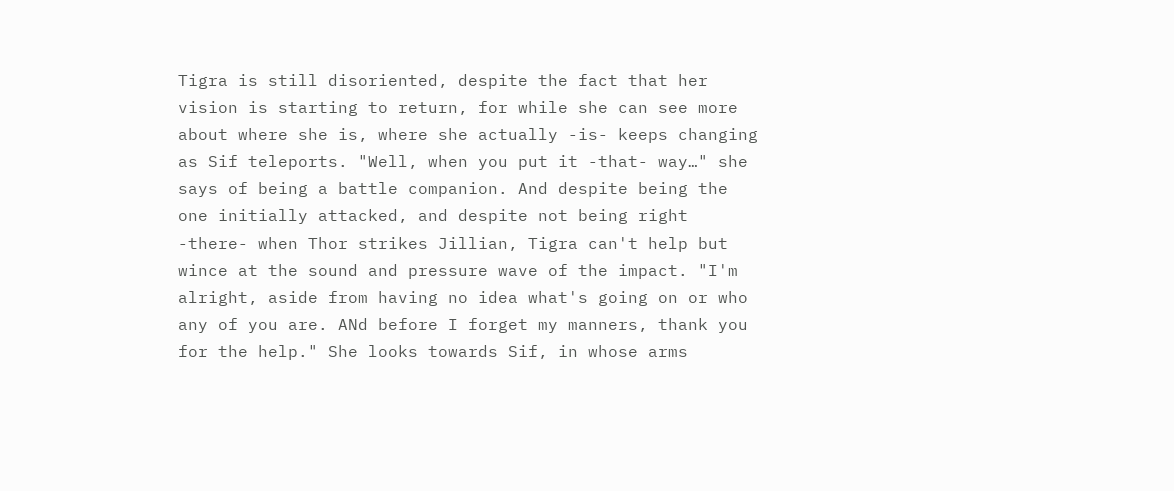Tigra is still disoriented, despite the fact that her vision is starting to return, for while she can see more about where she is, where she actually -is- keeps changing as Sif teleports. "Well, when you put it -that- way…" she says of being a battle companion. And despite being the one initially attacked, and despite not being right -there- when Thor strikes Jillian, Tigra can't help but wince at the sound and pressure wave of the impact. "I'm alright, aside from having no idea what's going on or who any of you are. ANd before I forget my manners, thank you for the help." She looks towards Sif, in whose arms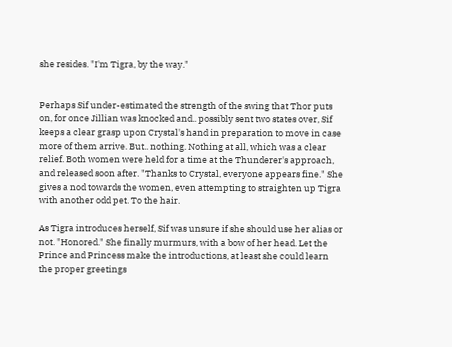she resides. "I'm Tigra, by the way."


Perhaps Sif under-estimated the strength of the swing that Thor puts on, for once Jillian was knocked and.. possibly sent two states over, Sif keeps a clear grasp upon Crystal's hand in preparation to move in case more of them arrive. But.. nothing. Nothing at all, which was a clear relief. Both women were held for a time at the Thunderer's approach, and released soon after. "Thanks to Crystal, everyone appears fine." She gives a nod towards the women, even attempting to straighten up Tigra with another odd pet. To the hair.

As Tigra introduces herself, Sif was unsure if she should use her alias or not. "Honored." She finally murmurs, with a bow of her head. Let the Prince and Princess make the introductions, at least she could learn the proper greetings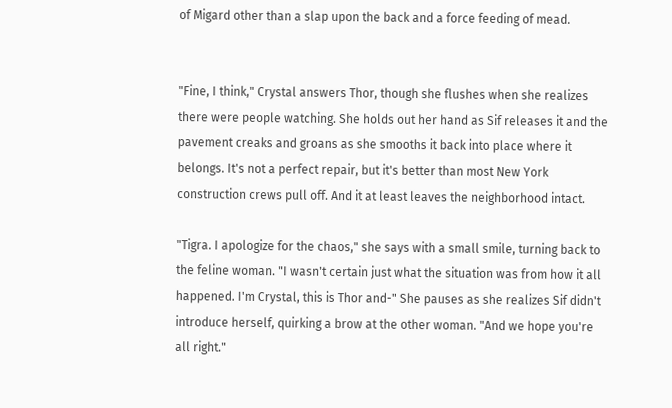of Migard other than a slap upon the back and a force feeding of mead.


"Fine, I think," Crystal answers Thor, though she flushes when she realizes there were people watching. She holds out her hand as Sif releases it and the pavement creaks and groans as she smooths it back into place where it belongs. It's not a perfect repair, but it's better than most New York construction crews pull off. And it at least leaves the neighborhood intact.

"Tigra. I apologize for the chaos," she says with a small smile, turning back to the feline woman. "I wasn't certain just what the situation was from how it all happened. I'm Crystal, this is Thor and-" She pauses as she realizes Sif didn't introduce herself, quirking a brow at the other woman. "And we hope you're all right."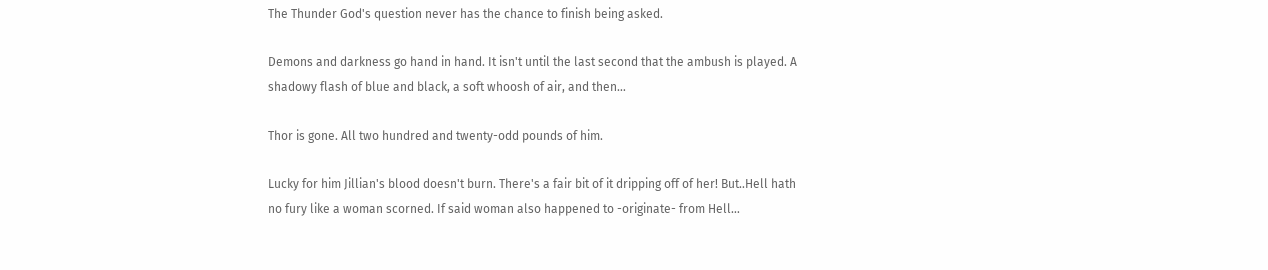The Thunder God's question never has the chance to finish being asked.

Demons and darkness go hand in hand. It isn't until the last second that the ambush is played. A shadowy flash of blue and black, a soft whoosh of air, and then…

Thor is gone. All two hundred and twenty-odd pounds of him.

Lucky for him Jillian's blood doesn't burn. There's a fair bit of it dripping off of her! But..Hell hath no fury like a woman scorned. If said woman also happened to -originate- from Hell…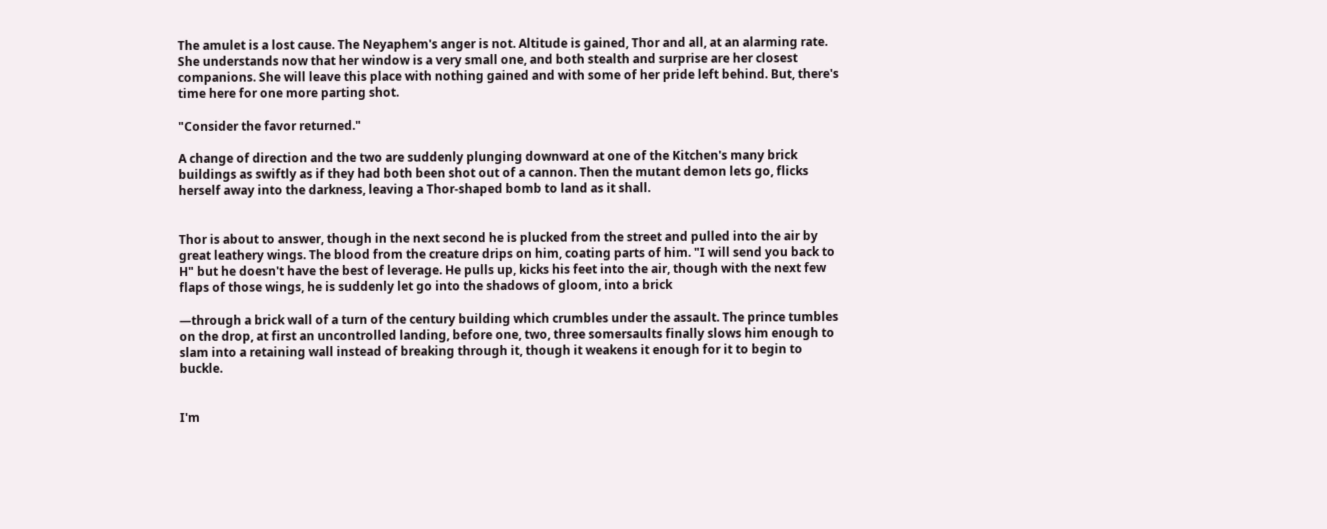The amulet is a lost cause. The Neyaphem's anger is not. Altitude is gained, Thor and all, at an alarming rate. She understands now that her window is a very small one, and both stealth and surprise are her closest companions. She will leave this place with nothing gained and with some of her pride left behind. But, there's time here for one more parting shot.

"Consider the favor returned."

A change of direction and the two are suddenly plunging downward at one of the Kitchen's many brick buildings as swiftly as if they had both been shot out of a cannon. Then the mutant demon lets go, flicks herself away into the darkness, leaving a Thor-shaped bomb to land as it shall.


Thor is about to answer, though in the next second he is plucked from the street and pulled into the air by great leathery wings. The blood from the creature drips on him, coating parts of him. "I will send you back to H" but he doesn't have the best of leverage. He pulls up, kicks his feet into the air, though with the next few flaps of those wings, he is suddenly let go into the shadows of gloom, into a brick

—through a brick wall of a turn of the century building which crumbles under the assault. The prince tumbles on the drop, at first an uncontrolled landing, before one, two, three somersaults finally slows him enough to slam into a retaining wall instead of breaking through it, though it weakens it enough for it to begin to buckle.


I'm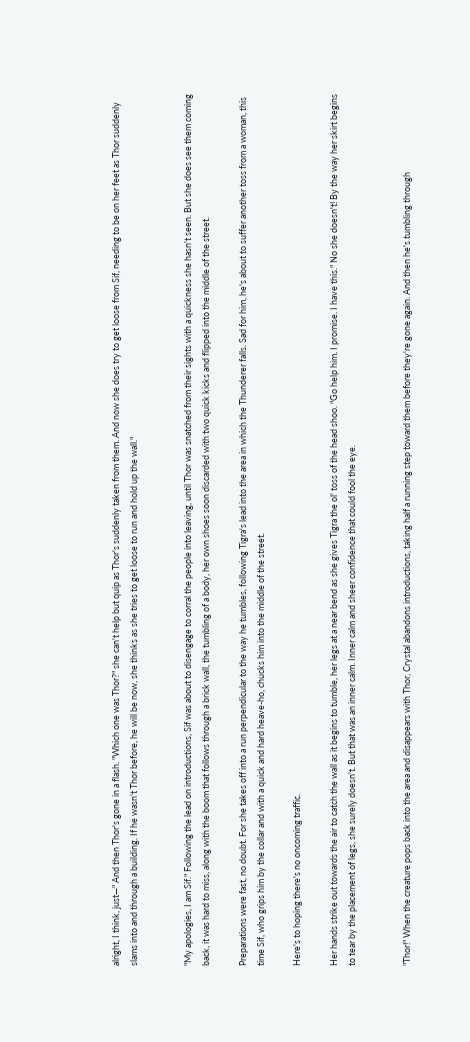alright, I think, just—" And then Thor's gone in a flash. "Which one was Thor?" she can't help but quip as Thor's suddenly taken from them. And now she does try to get loose from Sif, needing to be on her feet as Thor suddenly slams into and through a building. If he wasn't Thor before, he will be now, she thinks as she tries to get loose to run and hold up the wall."


"My apologies, I am Sif." Following the lead on introductions, Sif was about to disengage to corral the people into leaving, until Thor was snatched from their sights with a quickness she hasn't seen. But she does see them coming back, it was hard to miss, along with the boom that follows through a brick wall, the tumbling of a body, her own shoes soon discarded with two quick kicks and flipped into the middle of the street.

Preparations were fast, no doubt. For she takes off into a run perpendicular to the way he tumbles, following Tigra's lead into the area in which the Thunderer falls. Sad for him, he's about to suffer another toss from a woman, this time Sif, who grips him by the collar and with a quick and hard heave-ho, chucks him into the middle of the street.

Here's to hoping there's no oncoming traffic.

Her hands strike out towards the air to catch the wall as it begins to tumble, her legs at a near bend as she gives Tigra the ol' toss of the head shoo. "Go help him. I promise. I have this." No she doesn't! By the way her skirt begins to tear by the placement of legs, she surely doesn't. But that was an inner calm. Inner calm and sheer confidence that could fool the eye.


"Thor!" When the creature pops back into the area and disappears with Thor, Crystal abandons introductions, taking half a running step toward them before they're gone again. And then he's tumbling through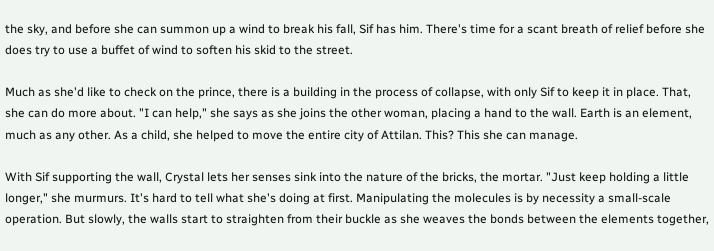the sky, and before she can summon up a wind to break his fall, Sif has him. There's time for a scant breath of relief before she does try to use a buffet of wind to soften his skid to the street.

Much as she'd like to check on the prince, there is a building in the process of collapse, with only Sif to keep it in place. That, she can do more about. "I can help," she says as she joins the other woman, placing a hand to the wall. Earth is an element, much as any other. As a child, she helped to move the entire city of Attilan. This? This she can manage.

With Sif supporting the wall, Crystal lets her senses sink into the nature of the bricks, the mortar. "Just keep holding a little longer," she murmurs. It's hard to tell what she's doing at first. Manipulating the molecules is by necessity a small-scale operation. But slowly, the walls start to straighten from their buckle as she weaves the bonds between the elements together,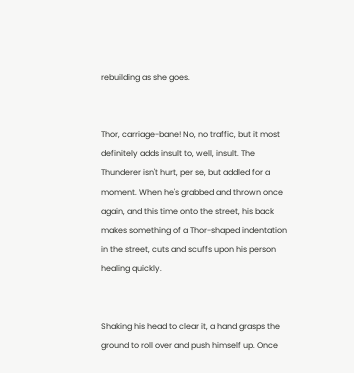rebuilding as she goes.


Thor, carriage-bane! No, no traffic, but it most definitely adds insult to, well, insult. The Thunderer isn't hurt, per se, but addled for a moment. When he's grabbed and thrown once again, and this time onto the street, his back makes something of a Thor-shaped indentation in the street, cuts and scuffs upon his person healing quickly.


Shaking his head to clear it, a hand grasps the ground to roll over and push himself up. Once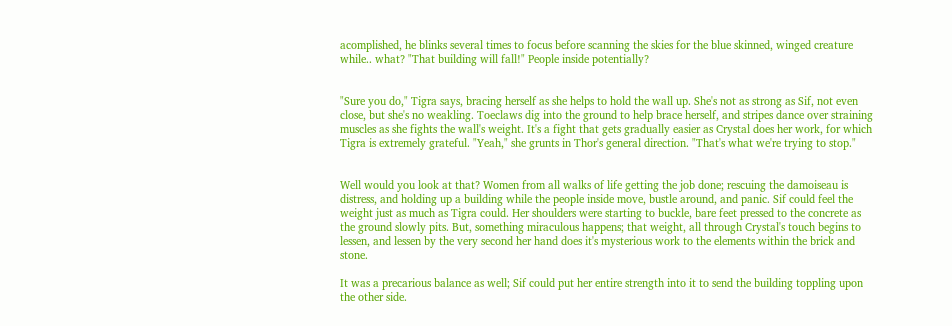acomplished, he blinks several times to focus before scanning the skies for the blue skinned, winged creature while.. what? "That building will fall!" People inside potentially?


"Sure you do," Tigra says, bracing herself as she helps to hold the wall up. She's not as strong as Sif, not even close, but she's no weakling. Toeclaws dig into the ground to help brace herself, and stripes dance over straining muscles as she fights the wall's weight. It's a fight that gets gradually easier as Crystal does her work, for which Tigra is extremely grateful. "Yeah," she grunts in Thor's general direction. "That's what we're trying to stop."


Well would you look at that? Women from all walks of life getting the job done; rescuing the damoiseau is distress, and holding up a building while the people inside move, bustle around, and panic. Sif could feel the weight just as much as Tigra could. Her shoulders were starting to buckle, bare feet pressed to the concrete as the ground slowly pits. But, something miraculous happens; that weight, all through Crystal's touch begins to lessen, and lessen by the very second her hand does it's mysterious work to the elements within the brick and stone.

It was a precarious balance as well; Sif could put her entire strength into it to send the building toppling upon the other side.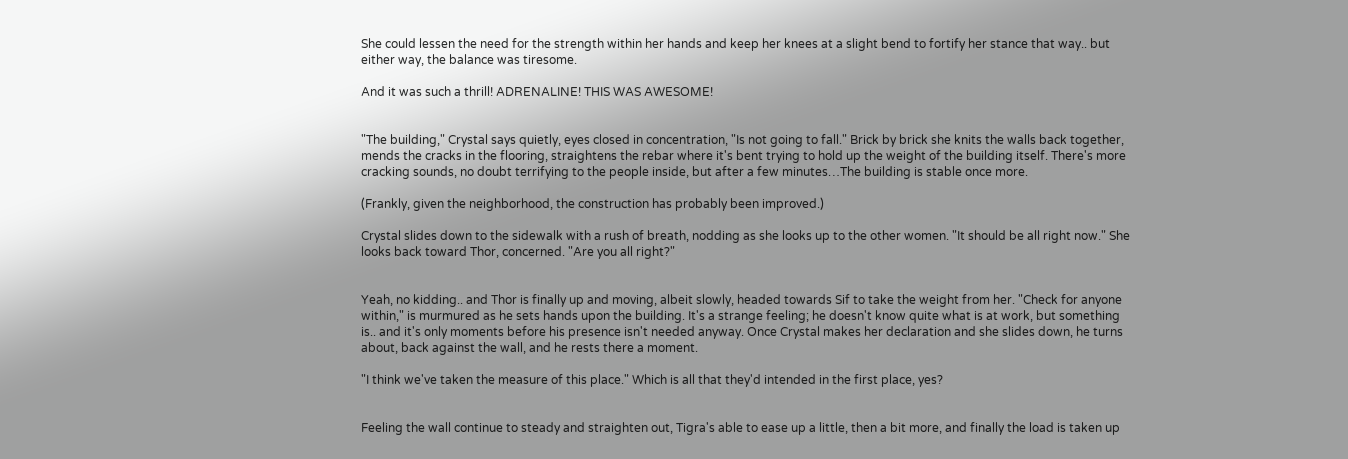She could lessen the need for the strength within her hands and keep her knees at a slight bend to fortify her stance that way.. but either way, the balance was tiresome.

And it was such a thrill! ADRENALINE! THIS WAS AWESOME!


"The building," Crystal says quietly, eyes closed in concentration, "Is not going to fall." Brick by brick she knits the walls back together, mends the cracks in the flooring, straightens the rebar where it's bent trying to hold up the weight of the building itself. There's more cracking sounds, no doubt terrifying to the people inside, but after a few minutes…The building is stable once more.

(Frankly, given the neighborhood, the construction has probably been improved.)

Crystal slides down to the sidewalk with a rush of breath, nodding as she looks up to the other women. "It should be all right now." She looks back toward Thor, concerned. "Are you all right?"


Yeah, no kidding.. and Thor is finally up and moving, albeit slowly, headed towards Sif to take the weight from her. "Check for anyone within," is murmured as he sets hands upon the building. It's a strange feeling; he doesn't know quite what is at work, but something is.. and it's only moments before his presence isn't needed anyway. Once Crystal makes her declaration and she slides down, he turns about, back against the wall, and he rests there a moment.

"I think we've taken the measure of this place." Which is all that they'd intended in the first place, yes?


Feeling the wall continue to steady and straighten out, Tigra's able to ease up a little, then a bit more, and finally the load is taken up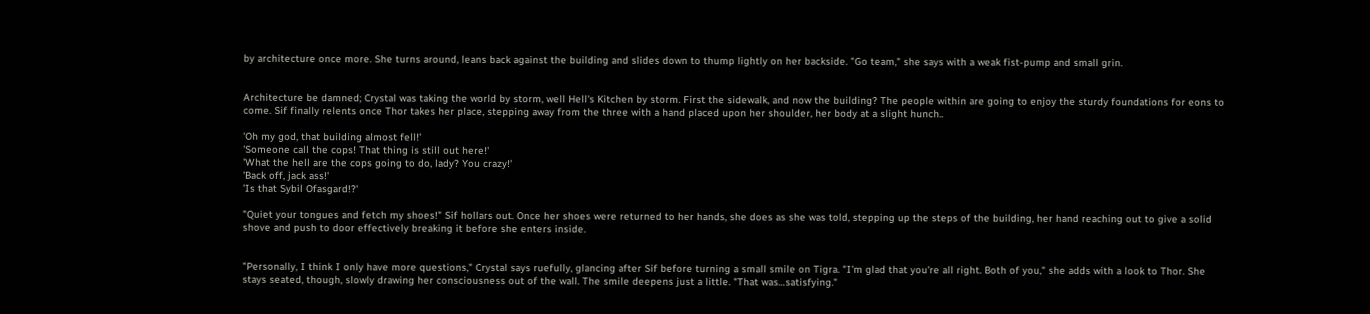by architecture once more. She turns around, leans back against the building and slides down to thump lightly on her backside. "Go team," she says with a weak fist-pump and small grin.


Architecture be damned; Crystal was taking the world by storm, well Hell's Kitchen by storm. First the sidewalk, and now the building? The people within are going to enjoy the sturdy foundations for eons to come. Sif finally relents once Thor takes her place, stepping away from the three with a hand placed upon her shoulder, her body at a slight hunch..

'Oh my god, that building almost fell!'
'Someone call the cops! That thing is still out here!'
'What the hell are the cops going to do, lady? You crazy!'
'Back off, jack ass!'
'Is that Sybil Ofasgard!?'

"Quiet your tongues and fetch my shoes!" Sif hollars out. Once her shoes were returned to her hands, she does as she was told, stepping up the steps of the building, her hand reaching out to give a solid shove and push to door effectively breaking it before she enters inside.


"Personally, I think I only have more questions," Crystal says ruefully, glancing after Sif before turning a small smile on Tigra. "I'm glad that you're all right. Both of you," she adds with a look to Thor. She stays seated, though, slowly drawing her consciousness out of the wall. The smile deepens just a little. "That was…satisfying."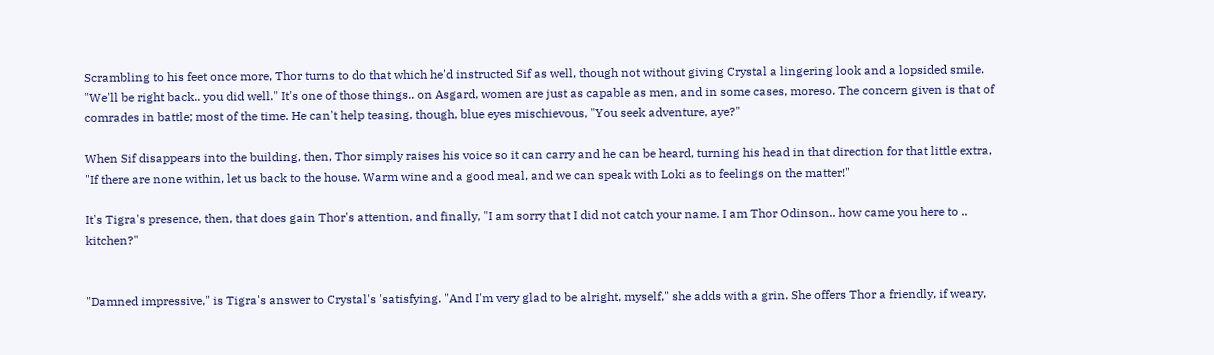Scrambling to his feet once more, Thor turns to do that which he'd instructed Sif as well, though not without giving Crystal a lingering look and a lopsided smile. "We'll be right back.. you did well." It's one of those things.. on Asgard, women are just as capable as men, and in some cases, moreso. The concern given is that of comrades in battle; most of the time. He can't help teasing, though, blue eyes mischievous, "You seek adventure, aye?"

When Sif disappears into the building, then, Thor simply raises his voice so it can carry and he can be heard, turning his head in that direction for that little extra, "If there are none within, let us back to the house. Warm wine and a good meal, and we can speak with Loki as to feelings on the matter!"

It's Tigra's presence, then, that does gain Thor's attention, and finally, "I am sorry that I did not catch your name. I am Thor Odinson.. how came you here to .. kitchen?"


"Damned impressive," is Tigra's answer to Crystal's 'satisfying. "And I'm very glad to be alright, myself," she adds with a grin. She offers Thor a friendly, if weary,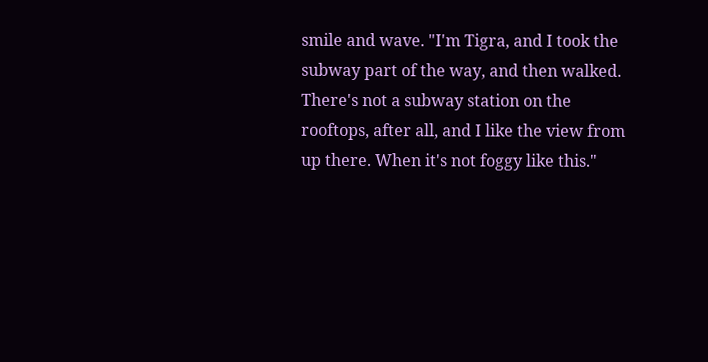smile and wave. "I'm Tigra, and I took the subway part of the way, and then walked. There's not a subway station on the rooftops, after all, and I like the view from up there. When it's not foggy like this."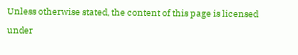Unless otherwise stated, the content of this page is licensed under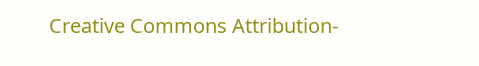Creative Commons Attribution-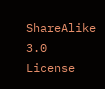ShareAlike 3.0 License